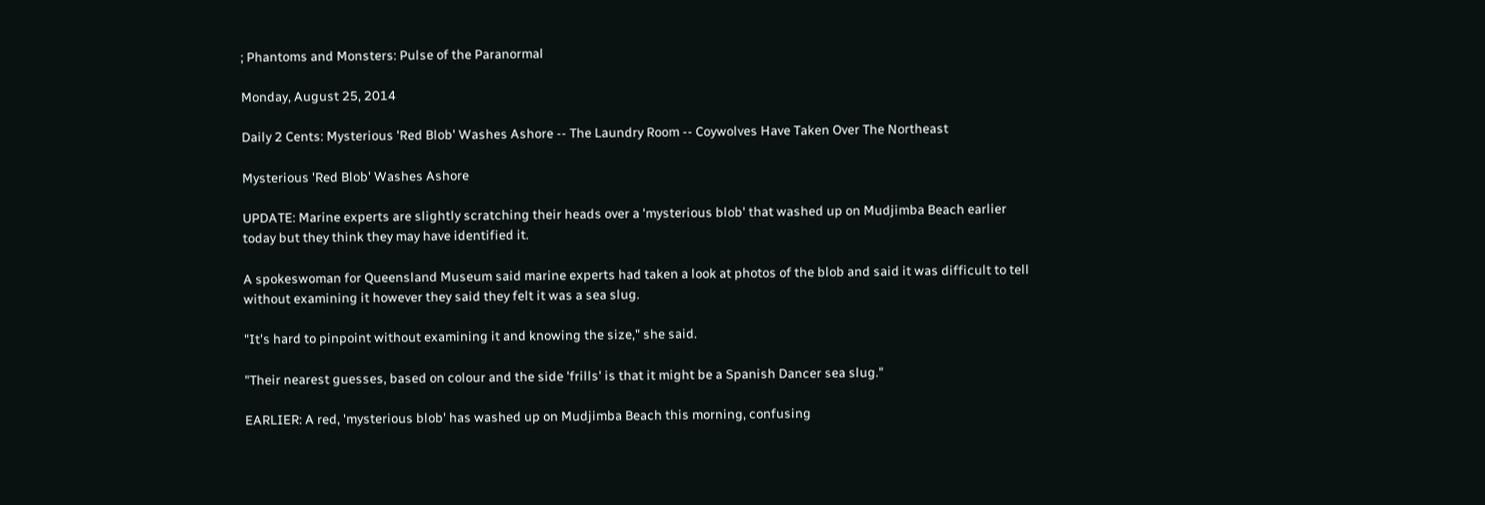; Phantoms and Monsters: Pulse of the Paranormal

Monday, August 25, 2014

Daily 2 Cents: Mysterious 'Red Blob' Washes Ashore -- The Laundry Room -- Coywolves Have Taken Over The Northeast

Mysterious 'Red Blob' Washes Ashore

UPDATE: Marine experts are slightly scratching their heads over a 'mysterious blob' that washed up on Mudjimba Beach earlier today but they think they may have identified it.

A spokeswoman for Queensland Museum said marine experts had taken a look at photos of the blob and said it was difficult to tell without examining it however they said they felt it was a sea slug.

"It's hard to pinpoint without examining it and knowing the size," she said.

"Their nearest guesses, based on colour and the side 'frills' is that it might be a Spanish Dancer sea slug."

EARLIER: A red, 'mysterious blob' has washed up on Mudjimba Beach this morning, confusing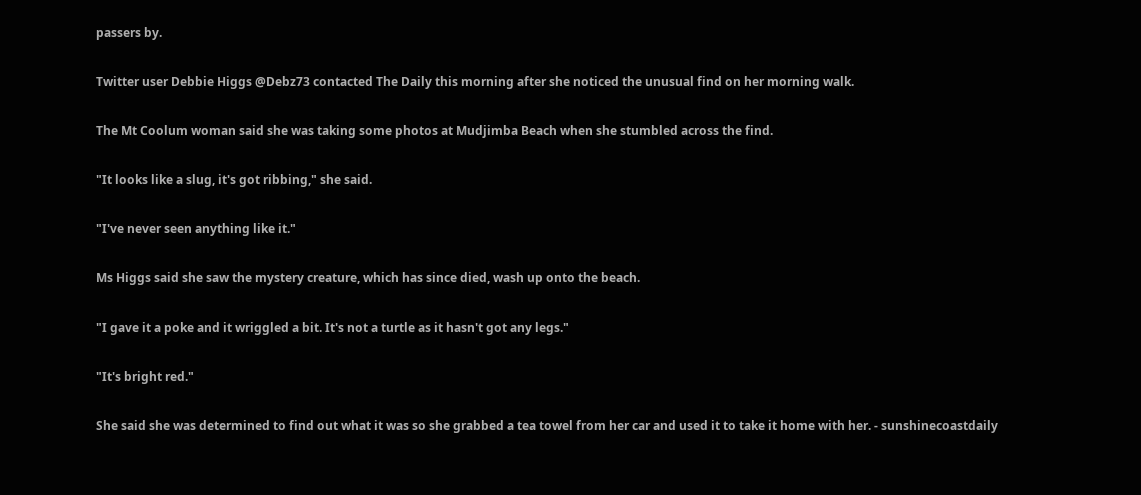passers by.

Twitter user Debbie Higgs @Debz73 contacted The Daily this morning after she noticed the unusual find on her morning walk.

The Mt Coolum woman said she was taking some photos at Mudjimba Beach when she stumbled across the find.

"It looks like a slug, it's got ribbing," she said.

"I've never seen anything like it."

Ms Higgs said she saw the mystery creature, which has since died, wash up onto the beach.

"I gave it a poke and it wriggled a bit. It's not a turtle as it hasn't got any legs."

"It's bright red."

She said she was determined to find out what it was so she grabbed a tea towel from her car and used it to take it home with her. - sunshinecoastdaily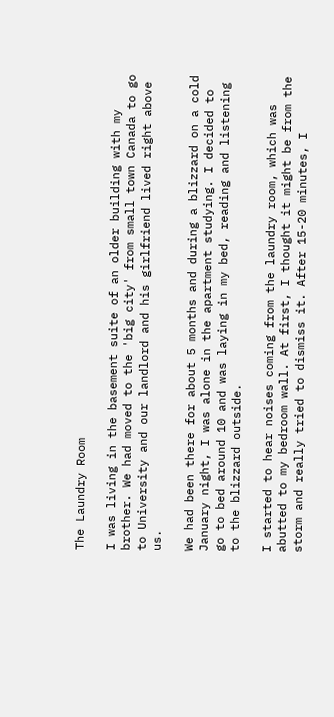The Laundry Room

I was living in the basement suite of an older building with my brother. We had moved to the 'big city' from small town Canada to go to University and our landlord and his girlfriend lived right above us.

We had been there for about 5 months and during a blizzard on a cold January night, I was alone in the apartment studying. I decided to go to bed around 10 and was laying in my bed, reading and listening to the blizzard outside.

I started to hear noises coming from the laundry room, which was abutted to my bedroom wall. At first, I thought it might be from the storm and really tried to dismiss it. After 15-20 minutes, I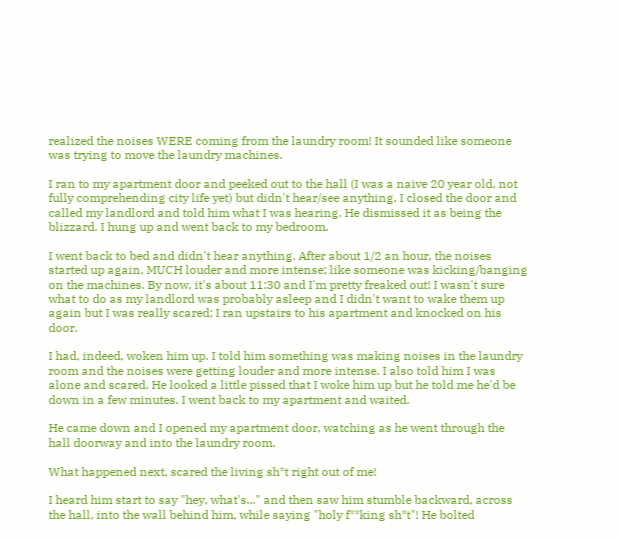realized the noises WERE coming from the laundry room! It sounded like someone was trying to move the laundry machines.

I ran to my apartment door and peeked out to the hall (I was a naive 20 year old, not fully comprehending city life yet) but didn't hear/see anything. I closed the door and called my landlord and told him what I was hearing. He dismissed it as being the blizzard. I hung up and went back to my bedroom.

I went back to bed and didn't hear anything. After about 1/2 an hour, the noises started up again, MUCH louder and more intense; like someone was kicking/banging on the machines. By now, it's about 11:30 and I'm pretty freaked out! I wasn't sure what to do as my landlord was probably asleep and I didn't want to wake them up again but I was really scared; I ran upstairs to his apartment and knocked on his door.

I had, indeed, woken him up. I told him something was making noises in the laundry room and the noises were getting louder and more intense. I also told him I was alone and scared. He looked a little pissed that I woke him up but he told me he'd be down in a few minutes. I went back to my apartment and waited.

He came down and I opened my apartment door, watching as he went through the hall doorway and into the laundry room.

What happened next, scared the living sh*t right out of me!

I heard him start to say "hey, what's..." and then saw him stumble backward, across the hall, into the wall behind him, while saying "holy f**king sh*t"! He bolted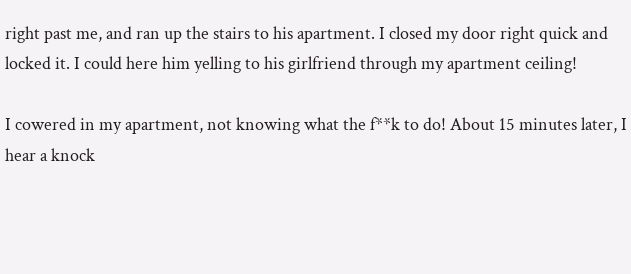right past me, and ran up the stairs to his apartment. I closed my door right quick and locked it. I could here him yelling to his girlfriend through my apartment ceiling!

I cowered in my apartment, not knowing what the f**k to do! About 15 minutes later, I hear a knock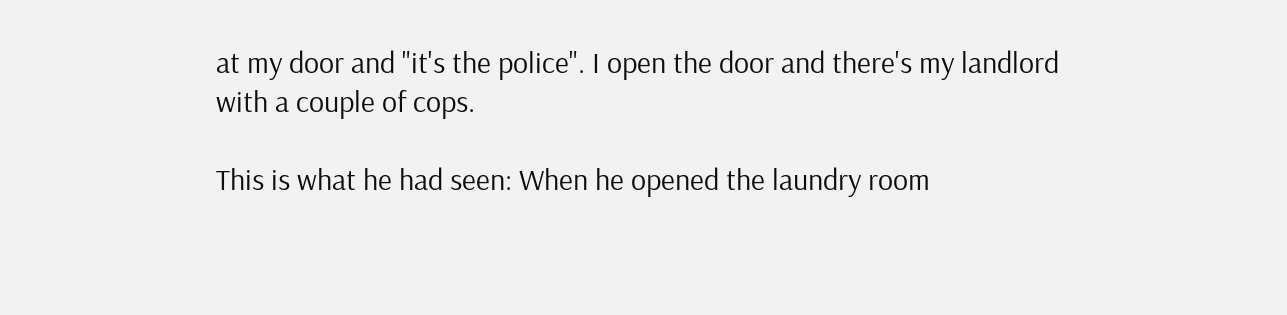at my door and "it's the police". I open the door and there's my landlord with a couple of cops.

This is what he had seen: When he opened the laundry room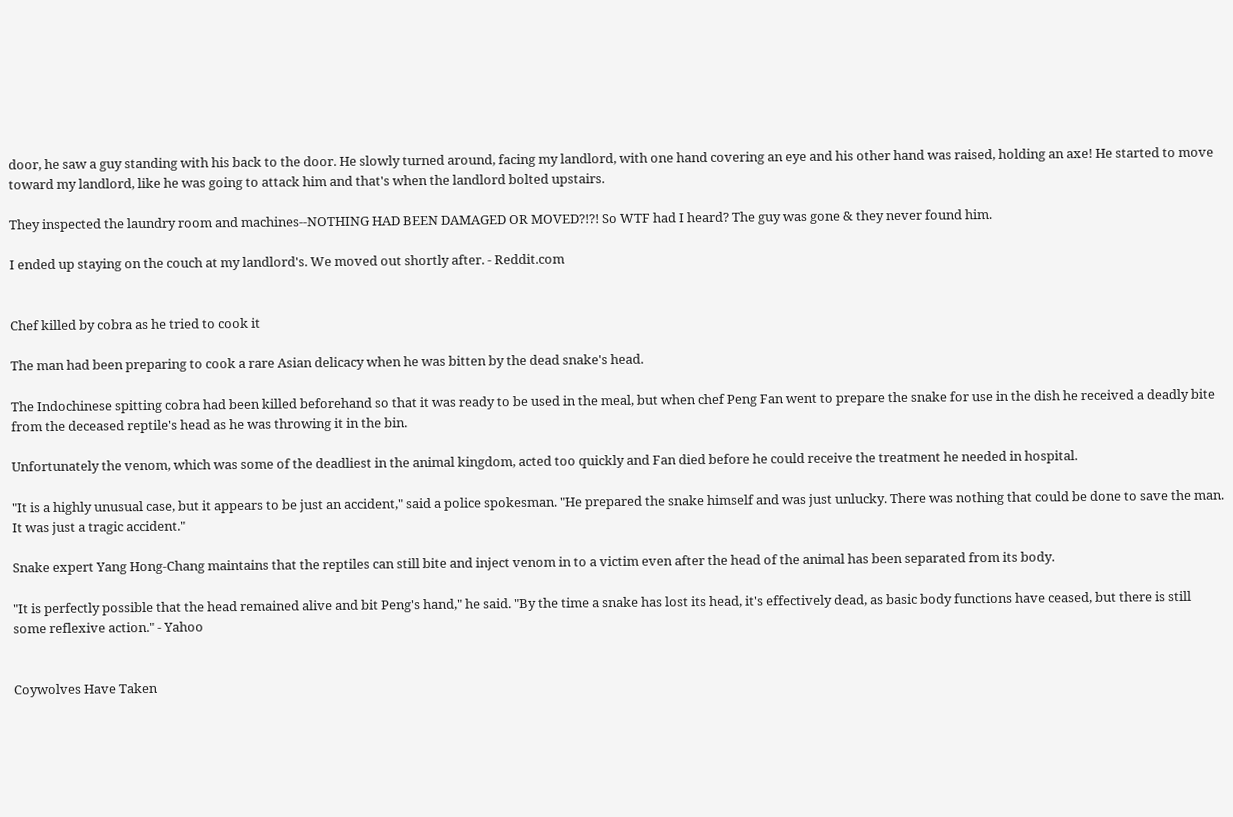door, he saw a guy standing with his back to the door. He slowly turned around, facing my landlord, with one hand covering an eye and his other hand was raised, holding an axe! He started to move toward my landlord, like he was going to attack him and that's when the landlord bolted upstairs.

They inspected the laundry room and machines--NOTHING HAD BEEN DAMAGED OR MOVED?!?! So WTF had I heard? The guy was gone & they never found him.

I ended up staying on the couch at my landlord's. We moved out shortly after. - Reddit.com


Chef killed by cobra as he tried to cook it

The man had been preparing to cook a rare Asian delicacy when he was bitten by the dead snake's head.

The Indochinese spitting cobra had been killed beforehand so that it was ready to be used in the meal, but when chef Peng Fan went to prepare the snake for use in the dish he received a deadly bite from the deceased reptile's head as he was throwing it in the bin.

Unfortunately the venom, which was some of the deadliest in the animal kingdom, acted too quickly and Fan died before he could receive the treatment he needed in hospital.

"It is a highly unusual case, but it appears to be just an accident," said a police spokesman. "He prepared the snake himself and was just unlucky. There was nothing that could be done to save the man. It was just a tragic accident."

Snake expert Yang Hong-Chang maintains that the reptiles can still bite and inject venom in to a victim even after the head of the animal has been separated from its body.

"It is perfectly possible that the head remained alive and bit Peng's hand," he said. "By the time a snake has lost its head, it's effectively dead, as basic body functions have ceased, but there is still some reflexive action." - Yahoo


Coywolves Have Taken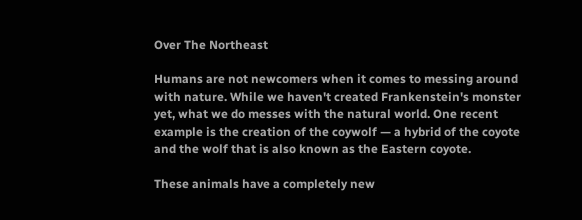Over The Northeast

Humans are not newcomers when it comes to messing around with nature. While we haven't created Frankenstein's monster yet, what we do messes with the natural world. One recent example is the creation of the coywolf — a hybrid of the coyote and the wolf that is also known as the Eastern coyote.

These animals have a completely new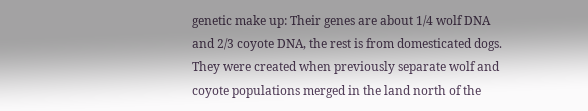genetic make up: Their genes are about 1/4 wolf DNA and 2/3 coyote DNA, the rest is from domesticated dogs. They were created when previously separate wolf and coyote populations merged in the land north of the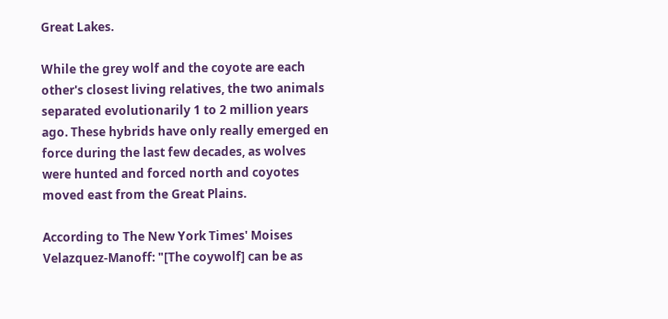Great Lakes.

While the grey wolf and the coyote are each other's closest living relatives, the two animals separated evolutionarily 1 to 2 million years ago. These hybrids have only really emerged en force during the last few decades, as wolves were hunted and forced north and coyotes moved east from the Great Plains.

According to The New York Times' Moises Velazquez-Manoff: "[The coywolf] can be as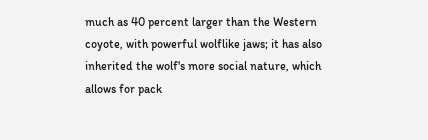much as 40 percent larger than the Western coyote, with powerful wolflike jaws; it has also inherited the wolf's more social nature, which allows for pack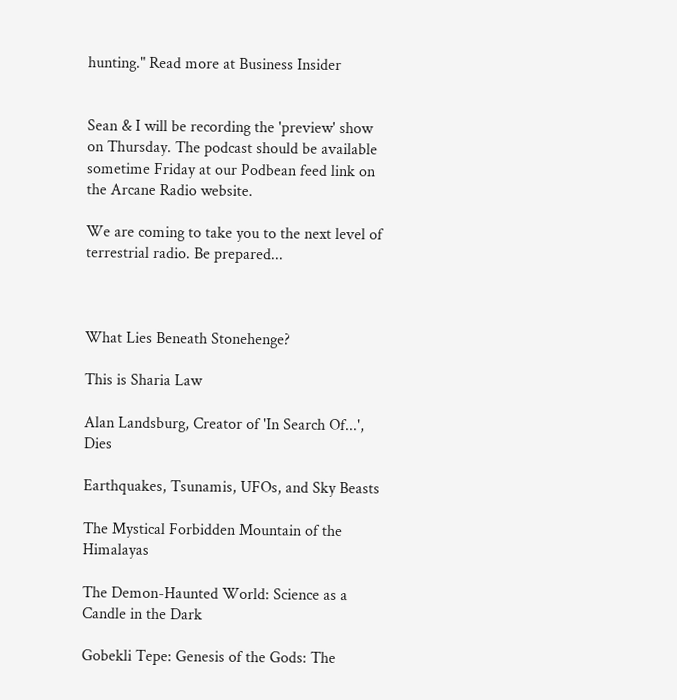hunting." Read more at Business Insider


Sean & I will be recording the 'preview' show on Thursday. The podcast should be available sometime Friday at our Podbean feed link on the Arcane Radio website.

We are coming to take you to the next level of terrestrial radio. Be prepared...



What Lies Beneath Stonehenge?

This is Sharia Law

Alan Landsburg, Creator of 'In Search Of...', Dies

Earthquakes, Tsunamis, UFOs, and Sky Beasts

The Mystical Forbidden Mountain of the Himalayas

The Demon-Haunted World: Science as a Candle in the Dark

Gobekli Tepe: Genesis of the Gods: The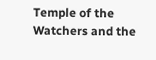Temple of the Watchers and the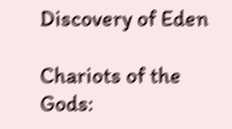Discovery of Eden

Chariots of the Gods: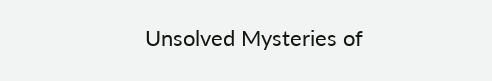Unsolved Mysteries of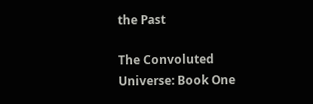the Past

The Convoluted Universe: Book One